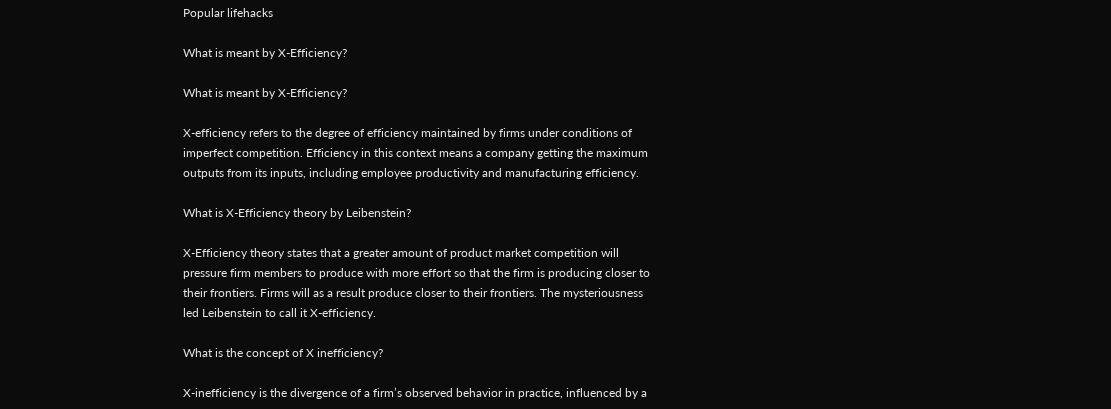Popular lifehacks

What is meant by X-Efficiency?

What is meant by X-Efficiency?

X-efficiency refers to the degree of efficiency maintained by firms under conditions of imperfect competition. Efficiency in this context means a company getting the maximum outputs from its inputs, including employee productivity and manufacturing efficiency.

What is X-Efficiency theory by Leibenstein?

X-Efficiency theory states that a greater amount of product market competition will pressure firm members to produce with more effort so that the firm is producing closer to their frontiers. Firms will as a result produce closer to their frontiers. The mysteriousness led Leibenstein to call it X-efficiency.

What is the concept of X inefficiency?

X-inefficiency is the divergence of a firm’s observed behavior in practice, influenced by a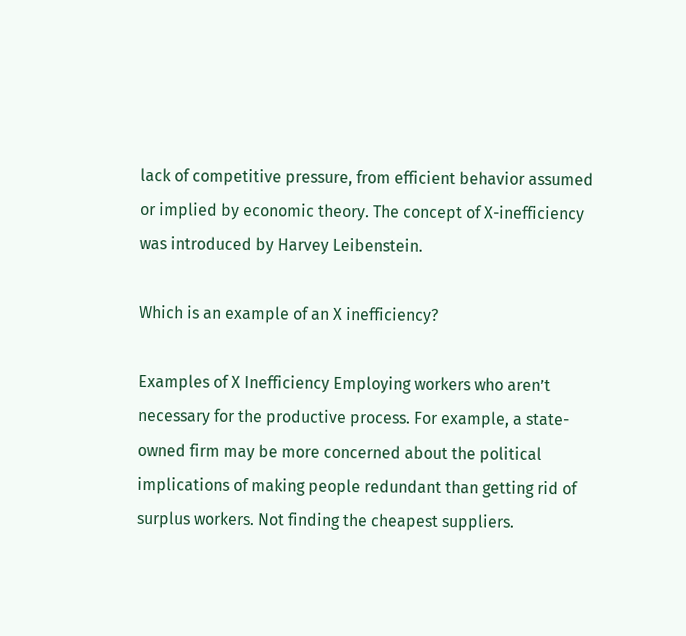lack of competitive pressure, from efficient behavior assumed or implied by economic theory. The concept of X-inefficiency was introduced by Harvey Leibenstein.

Which is an example of an X inefficiency?

Examples of X Inefficiency Employing workers who aren’t necessary for the productive process. For example, a state-owned firm may be more concerned about the political implications of making people redundant than getting rid of surplus workers. Not finding the cheapest suppliers.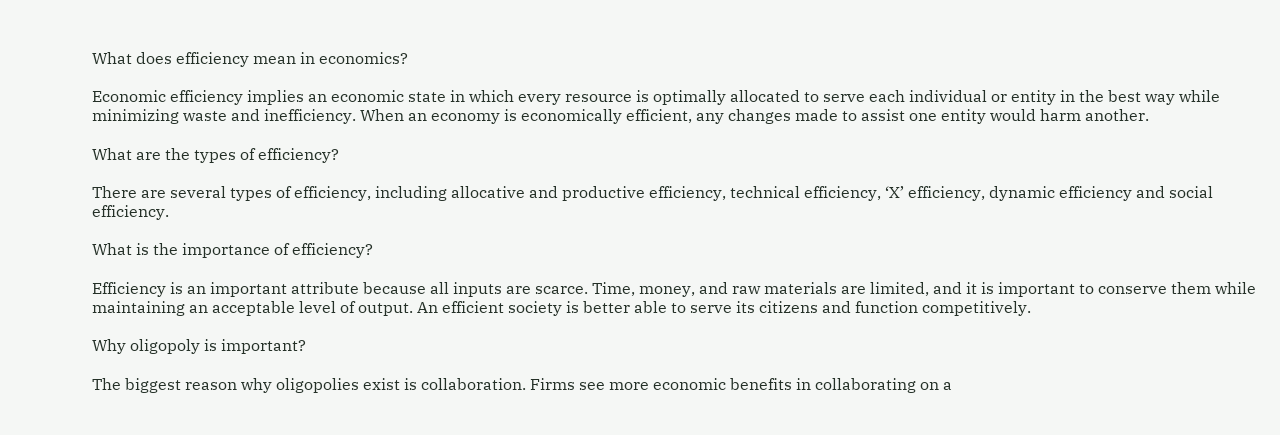What does efficiency mean in economics?

Economic efficiency implies an economic state in which every resource is optimally allocated to serve each individual or entity in the best way while minimizing waste and inefficiency. When an economy is economically efficient, any changes made to assist one entity would harm another.

What are the types of efficiency?

There are several types of efficiency, including allocative and productive efficiency, technical efficiency, ‘X’ efficiency, dynamic efficiency and social efficiency.

What is the importance of efficiency?

Efficiency is an important attribute because all inputs are scarce. Time, money, and raw materials are limited, and it is important to conserve them while maintaining an acceptable level of output. An efficient society is better able to serve its citizens and function competitively.

Why oligopoly is important?

The biggest reason why oligopolies exist is collaboration. Firms see more economic benefits in collaborating on a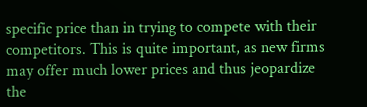specific price than in trying to compete with their competitors. This is quite important, as new firms may offer much lower prices and thus jeopardize the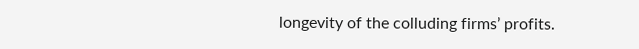longevity of the colluding firms’ profits.